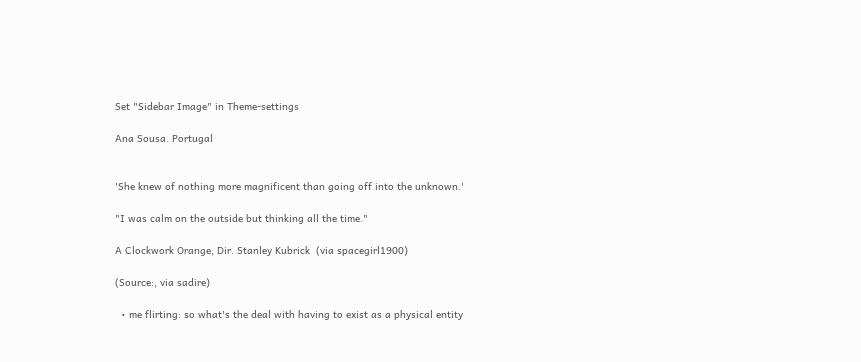Set "Sidebar Image" in Theme-settings

Ana Sousa. Portugal


'She knew of nothing more magnificent than going off into the unknown.'

"I was calm on the outside but thinking all the time."

A Clockwork Orange, Dir. Stanley Kubrick  (via spacegirl1900)

(Source:, via sadire)

  • me flirting: so what's the deal with having to exist as a physical entity